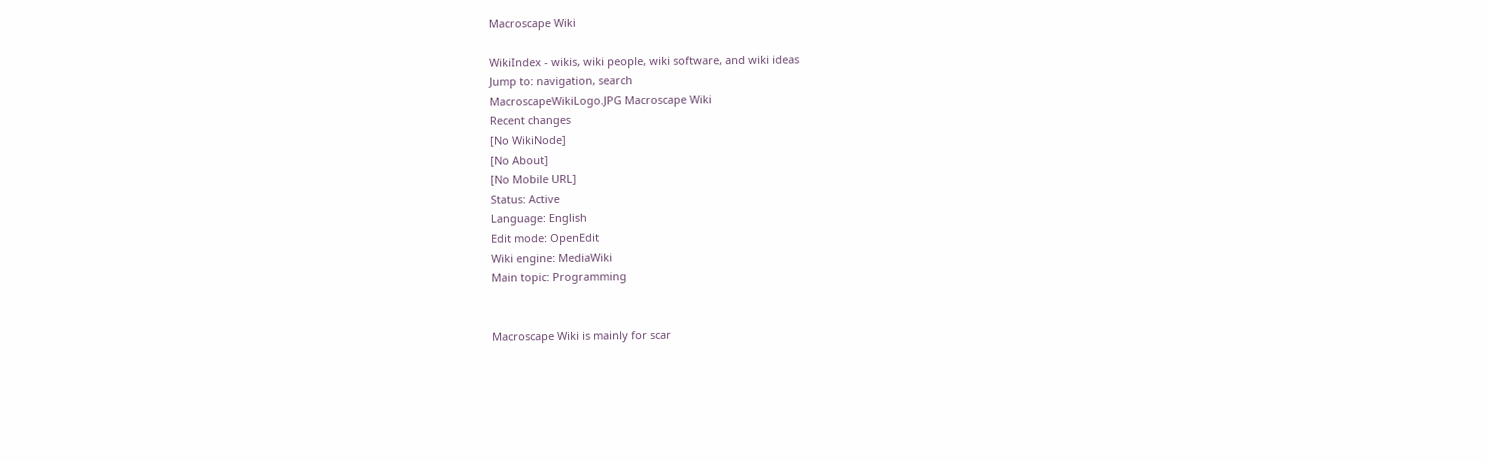Macroscape Wiki

WikiIndex - wikis, wiki people, wiki software, and wiki ideas
Jump to: navigation, search
MacroscapeWikiLogo.JPG Macroscape Wiki
Recent changes
[No WikiNode]
[No About]
[No Mobile URL]
Status: Active
Language: English
Edit mode: OpenEdit
Wiki engine: MediaWiki
Main topic: Programming


Macroscape Wiki is mainly for scar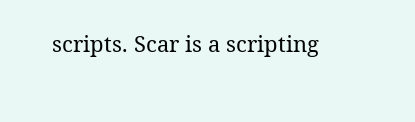scripts. Scar is a scripting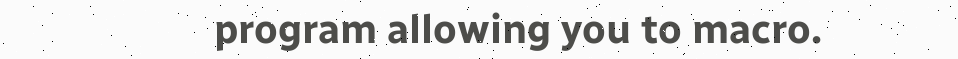program allowing you to macro.